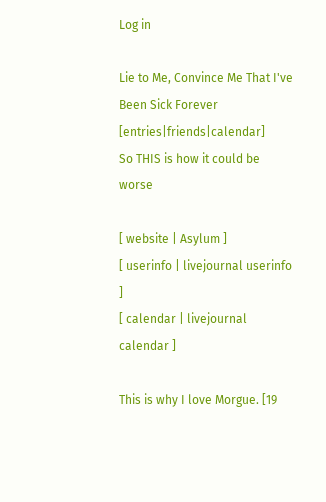Log in

Lie to Me, Convince Me That I've Been Sick Forever [entries|friends|calendar]
So THIS is how it could be worse

[ website | Asylum ]
[ userinfo | livejournal userinfo ]
[ calendar | livejournal calendar ]

This is why I love Morgue. [19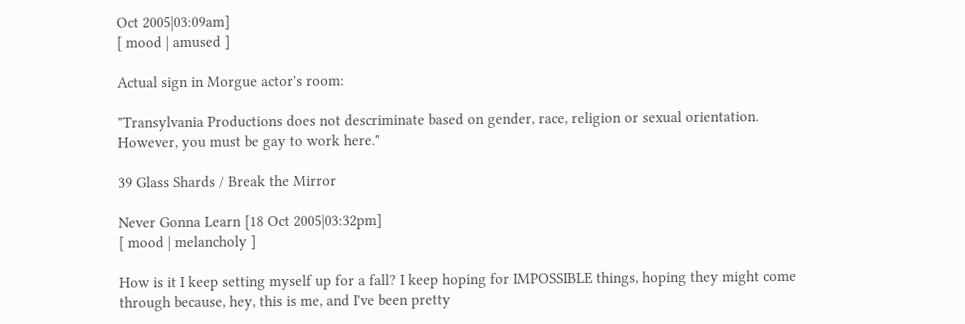Oct 2005|03:09am]
[ mood | amused ]

Actual sign in Morgue actor's room:

"Transylvania Productions does not descriminate based on gender, race, religion or sexual orientation. However, you must be gay to work here."

39 Glass Shards / Break the Mirror

Never Gonna Learn [18 Oct 2005|03:32pm]
[ mood | melancholy ]

How is it I keep setting myself up for a fall? I keep hoping for IMPOSSIBLE things, hoping they might come through because, hey, this is me, and I've been pretty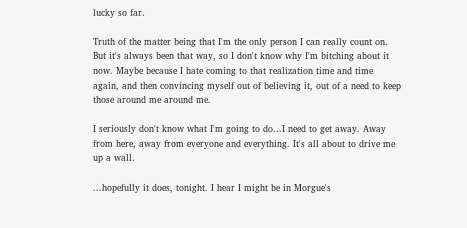lucky so far.

Truth of the matter being that I'm the only person I can really count on. But it's always been that way, so I don't know why I'm bitching about it now. Maybe because I hate coming to that realization time and time again, and then convincing myself out of believing it, out of a need to keep those around me around me.

I seriously don't know what I'm going to do...I need to get away. Away from here, away from everyone and everything. It's all about to drive me up a wall.

...hopefully it does, tonight. I hear I might be in Morgue's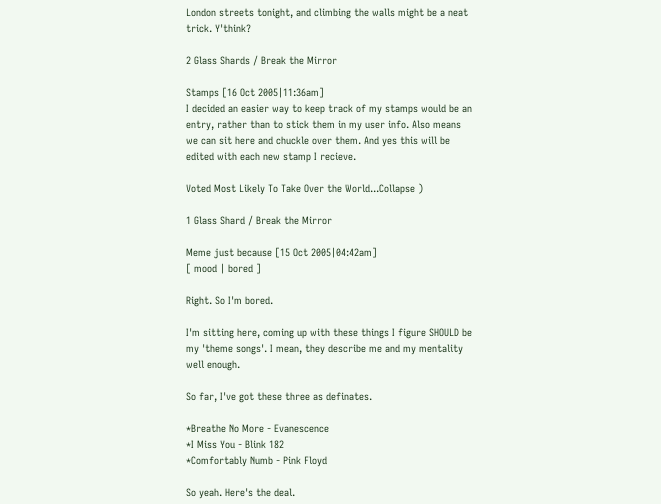London streets tonight, and climbing the walls might be a neat trick. Y'think?

2 Glass Shards / Break the Mirror

Stamps [16 Oct 2005|11:36am]
I decided an easier way to keep track of my stamps would be an entry, rather than to stick them in my user info. Also means we can sit here and chuckle over them. And yes this will be edited with each new stamp I recieve.

Voted Most Likely To Take Over the World...Collapse )

1 Glass Shard / Break the Mirror

Meme just because [15 Oct 2005|04:42am]
[ mood | bored ]

Right. So I'm bored.

I'm sitting here, coming up with these things I figure SHOULD be my 'theme songs'. I mean, they describe me and my mentality well enough.

So far, I've got these three as definates.

*Breathe No More - Evanescence
*I Miss You - Blink 182
*Comfortably Numb - Pink Floyd

So yeah. Here's the deal.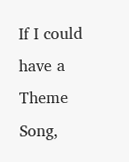If I could have a Theme Song,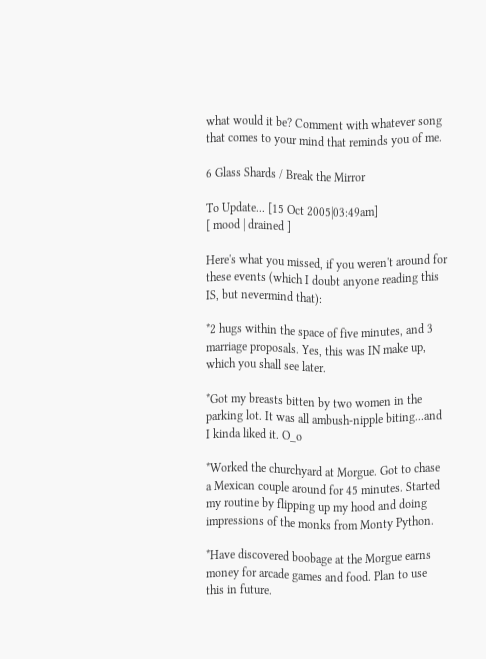what would it be? Comment with whatever song that comes to your mind that reminds you of me.

6 Glass Shards / Break the Mirror

To Update... [15 Oct 2005|03:49am]
[ mood | drained ]

Here's what you missed, if you weren't around for these events (which I doubt anyone reading this IS, but nevermind that):

*2 hugs within the space of five minutes, and 3 marriage proposals. Yes, this was IN make up, which you shall see later.

*Got my breasts bitten by two women in the parking lot. It was all ambush-nipple biting...and I kinda liked it. O_o

*Worked the churchyard at Morgue. Got to chase a Mexican couple around for 45 minutes. Started my routine by flipping up my hood and doing impressions of the monks from Monty Python.

*Have discovered boobage at the Morgue earns money for arcade games and food. Plan to use this in future.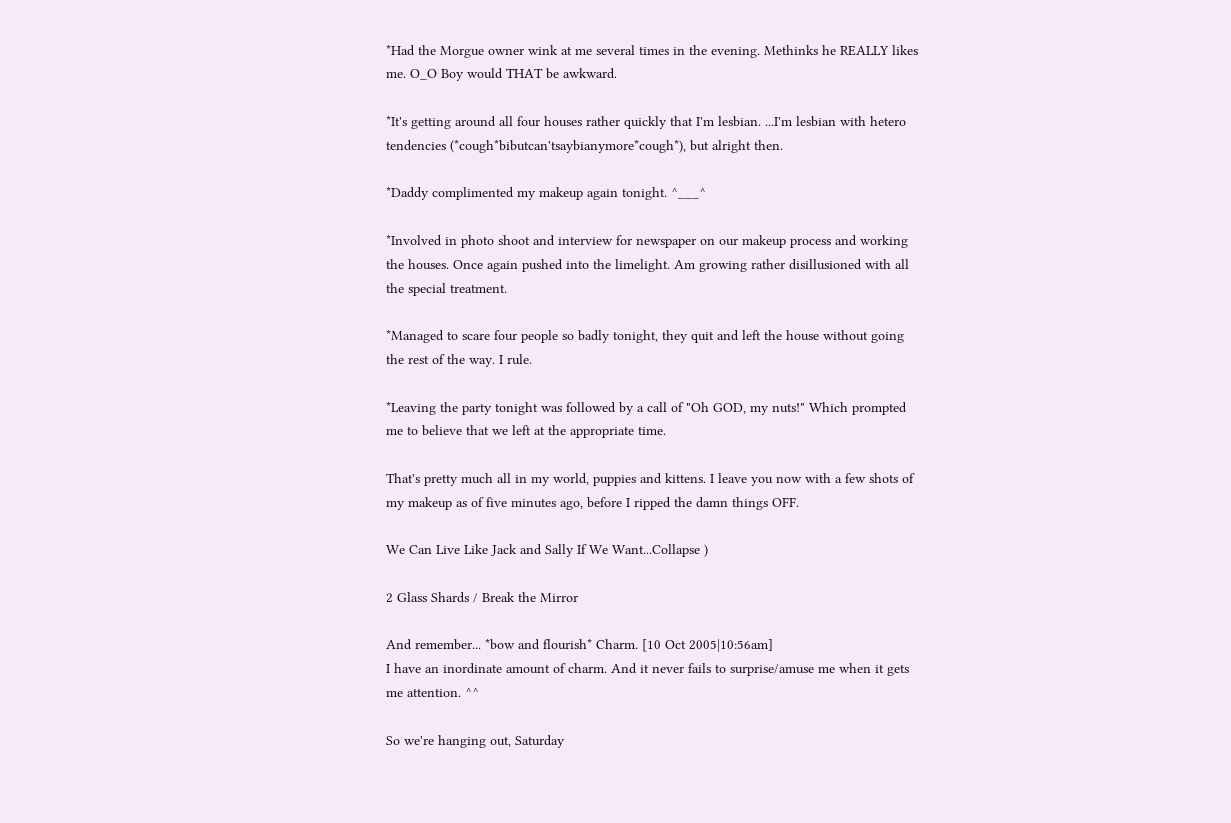*Had the Morgue owner wink at me several times in the evening. Methinks he REALLY likes me. O_O Boy would THAT be awkward.

*It's getting around all four houses rather quickly that I'm lesbian. ...I'm lesbian with hetero tendencies (*cough*bibutcan'tsaybianymore*cough*), but alright then.

*Daddy complimented my makeup again tonight. ^___^

*Involved in photo shoot and interview for newspaper on our makeup process and working the houses. Once again pushed into the limelight. Am growing rather disillusioned with all the special treatment.

*Managed to scare four people so badly tonight, they quit and left the house without going the rest of the way. I rule.

*Leaving the party tonight was followed by a call of "Oh GOD, my nuts!" Which prompted me to believe that we left at the appropriate time.

That's pretty much all in my world, puppies and kittens. I leave you now with a few shots of my makeup as of five minutes ago, before I ripped the damn things OFF.

We Can Live Like Jack and Sally If We Want...Collapse )

2 Glass Shards / Break the Mirror

And remember... *bow and flourish* Charm. [10 Oct 2005|10:56am]
I have an inordinate amount of charm. And it never fails to surprise/amuse me when it gets me attention. ^^

So we're hanging out, Saturday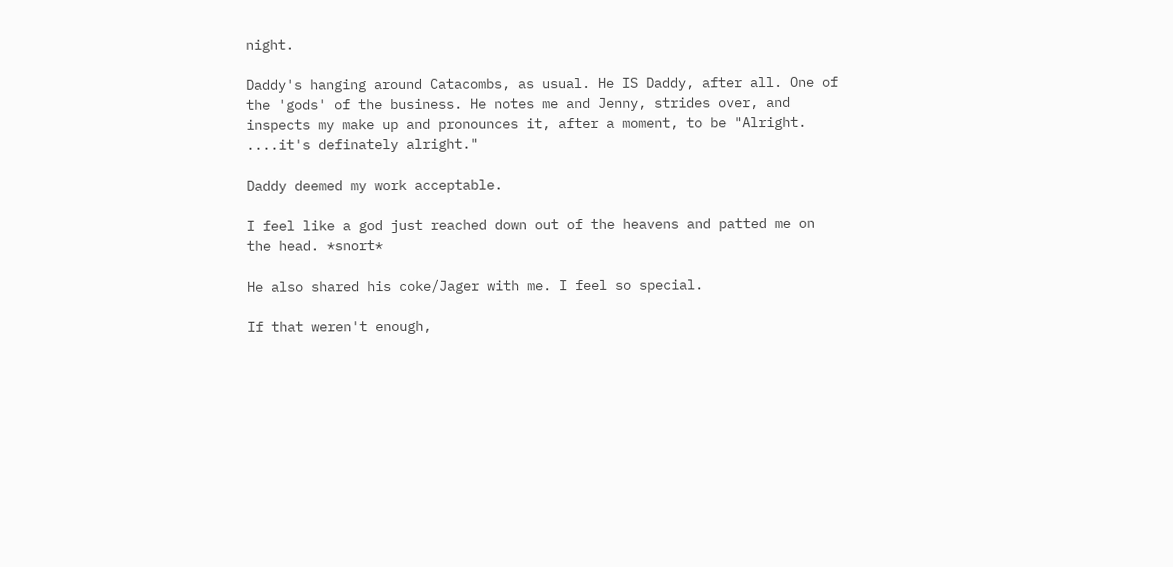night.

Daddy's hanging around Catacombs, as usual. He IS Daddy, after all. One of the 'gods' of the business. He notes me and Jenny, strides over, and inspects my make up and pronounces it, after a moment, to be "Alright. ....it's definately alright."

Daddy deemed my work acceptable.

I feel like a god just reached down out of the heavens and patted me on the head. *snort*

He also shared his coke/Jager with me. I feel so special.

If that weren't enough,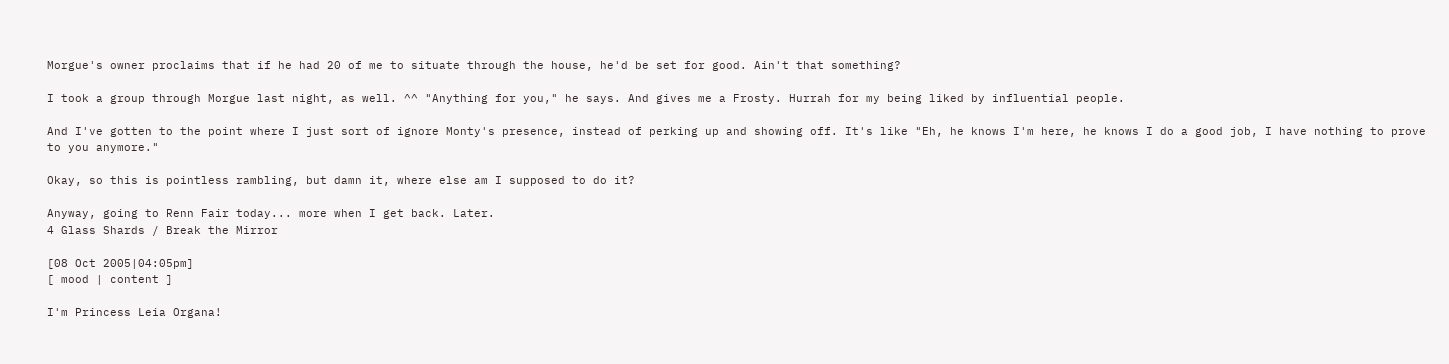Morgue's owner proclaims that if he had 20 of me to situate through the house, he'd be set for good. Ain't that something?

I took a group through Morgue last night, as well. ^^ "Anything for you," he says. And gives me a Frosty. Hurrah for my being liked by influential people.

And I've gotten to the point where I just sort of ignore Monty's presence, instead of perking up and showing off. It's like "Eh, he knows I'm here, he knows I do a good job, I have nothing to prove to you anymore."

Okay, so this is pointless rambling, but damn it, where else am I supposed to do it?

Anyway, going to Renn Fair today... more when I get back. Later.
4 Glass Shards / Break the Mirror

[08 Oct 2005|04:05pm]
[ mood | content ]

I'm Princess Leia Organa!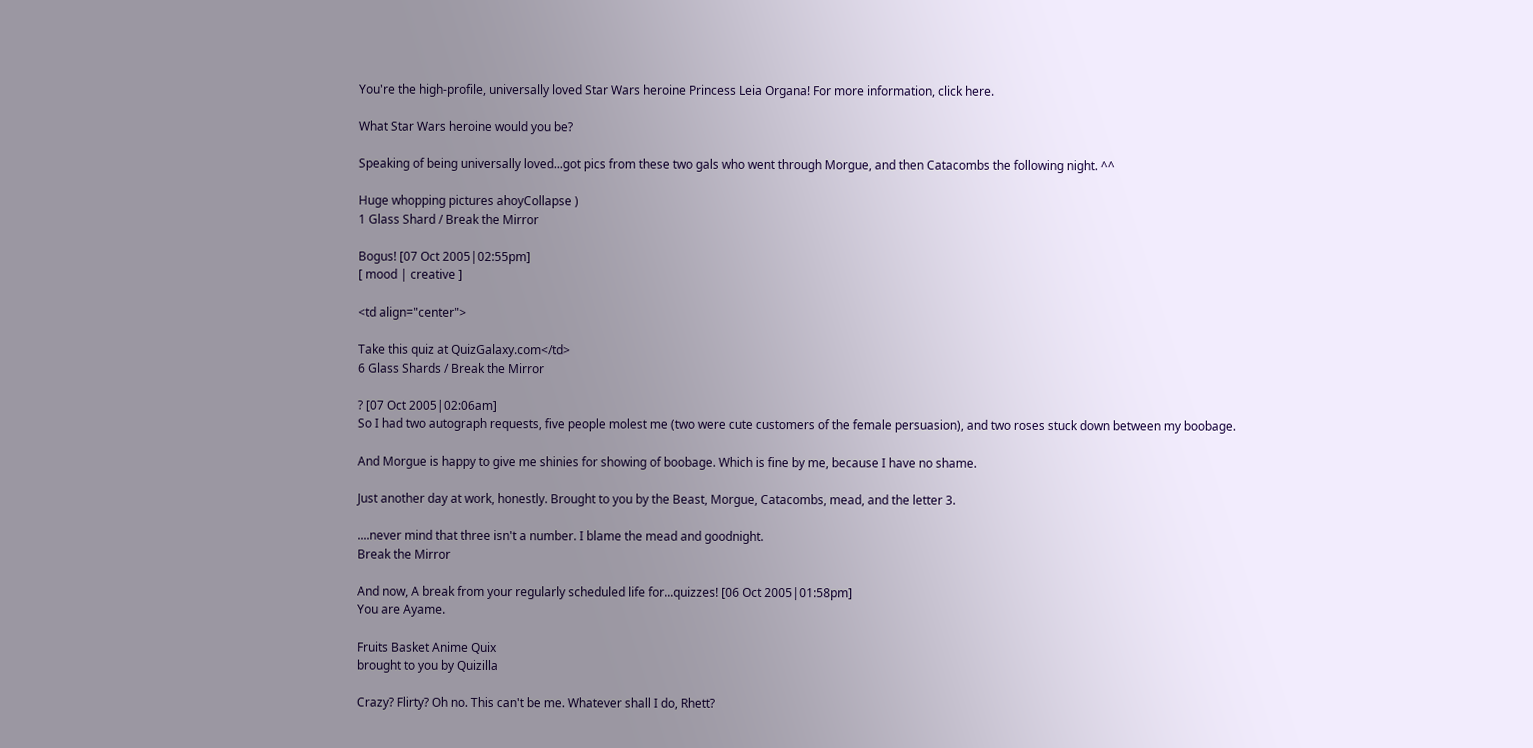You're the high-profile, universally loved Star Wars heroine Princess Leia Organa! For more information, click here.

What Star Wars heroine would you be?

Speaking of being universally loved...got pics from these two gals who went through Morgue, and then Catacombs the following night. ^^

Huge whopping pictures ahoyCollapse )
1 Glass Shard / Break the Mirror

Bogus! [07 Oct 2005|02:55pm]
[ mood | creative ]

<td align="center">

Take this quiz at QuizGalaxy.com</td>
6 Glass Shards / Break the Mirror

? [07 Oct 2005|02:06am]
So I had two autograph requests, five people molest me (two were cute customers of the female persuasion), and two roses stuck down between my boobage.

And Morgue is happy to give me shinies for showing of boobage. Which is fine by me, because I have no shame.

Just another day at work, honestly. Brought to you by the Beast, Morgue, Catacombs, mead, and the letter 3.

....never mind that three isn't a number. I blame the mead and goodnight.
Break the Mirror

And now, A break from your regularly scheduled life for...quizzes! [06 Oct 2005|01:58pm]
You are Ayame.

Fruits Basket Anime Quix
brought to you by Quizilla

Crazy? Flirty? Oh no. This can't be me. Whatever shall I do, Rhett?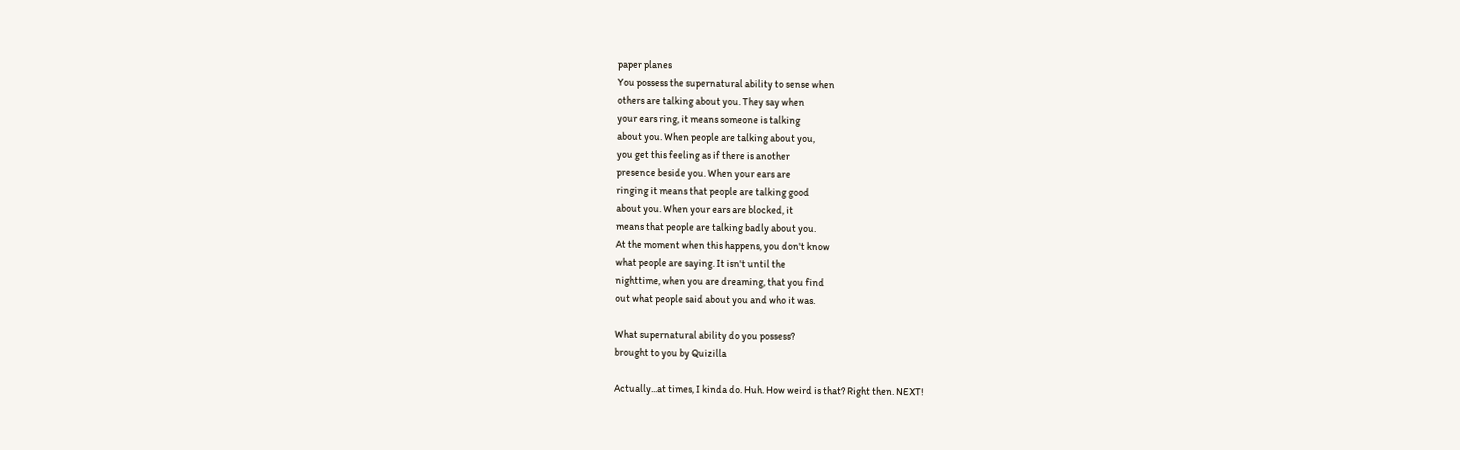paper planes
You possess the supernatural ability to sense when
others are talking about you. They say when
your ears ring, it means someone is talking
about you. When people are talking about you,
you get this feeling as if there is another
presence beside you. When your ears are
ringing it means that people are talking good
about you. When your ears are blocked, it
means that people are talking badly about you.
At the moment when this happens, you don't know
what people are saying. It isn't until the
nighttime, when you are dreaming, that you find
out what people said about you and who it was.

What supernatural ability do you possess?
brought to you by Quizilla

Actually...at times, I kinda do. Huh. How weird is that? Right then. NEXT!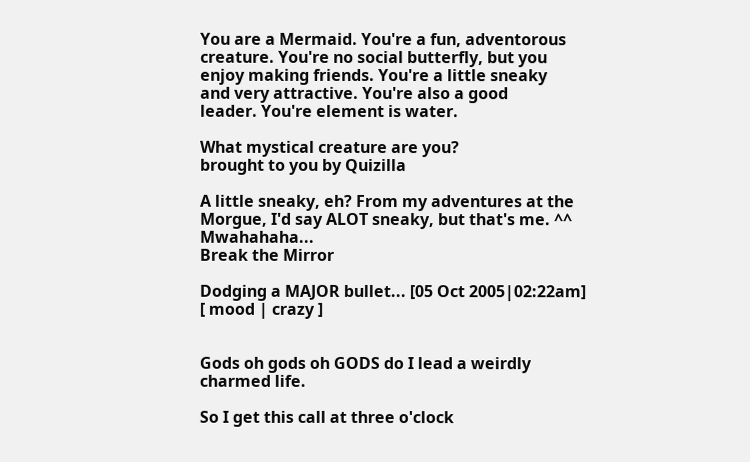You are a Mermaid. You're a fun, adventorous
creature. You're no social butterfly, but you
enjoy making friends. You're a little sneaky
and very attractive. You're also a good
leader. You're element is water.

What mystical creature are you?
brought to you by Quizilla

A little sneaky, eh? From my adventures at the Morgue, I'd say ALOT sneaky, but that's me. ^^ Mwahahaha...
Break the Mirror

Dodging a MAJOR bullet... [05 Oct 2005|02:22am]
[ mood | crazy ]


Gods oh gods oh GODS do I lead a weirdly charmed life.

So I get this call at three o'clock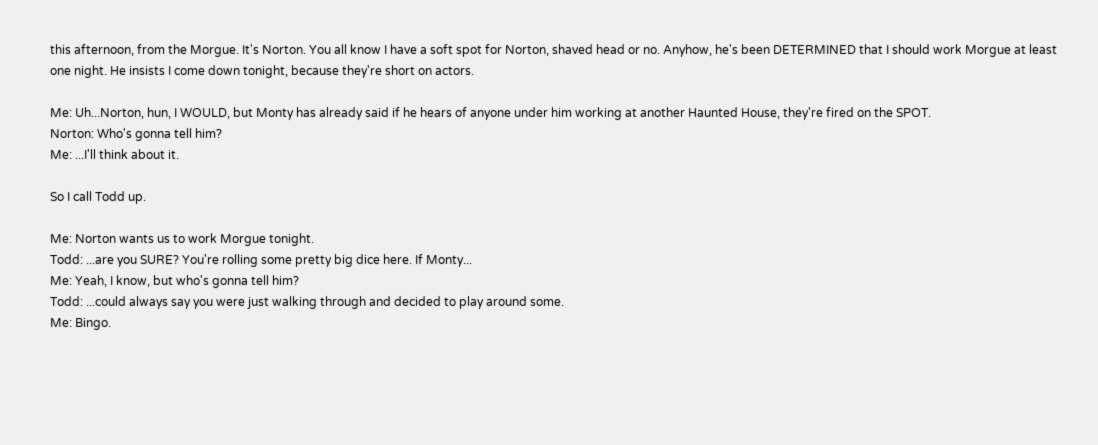this afternoon, from the Morgue. It's Norton. You all know I have a soft spot for Norton, shaved head or no. Anyhow, he's been DETERMINED that I should work Morgue at least one night. He insists I come down tonight, because they're short on actors.

Me: Uh...Norton, hun, I WOULD, but Monty has already said if he hears of anyone under him working at another Haunted House, they're fired on the SPOT.
Norton: Who's gonna tell him?
Me: ...I'll think about it.

So I call Todd up.

Me: Norton wants us to work Morgue tonight.
Todd: ...are you SURE? You're rolling some pretty big dice here. If Monty...
Me: Yeah, I know, but who's gonna tell him?
Todd: ...could always say you were just walking through and decided to play around some.
Me: Bingo.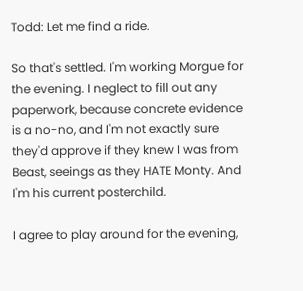Todd: Let me find a ride.

So that's settled. I'm working Morgue for the evening. I neglect to fill out any paperwork, because concrete evidence is a no-no, and I'm not exactly sure they'd approve if they knew I was from Beast, seeings as they HATE Monty. And I'm his current posterchild.

I agree to play around for the evening,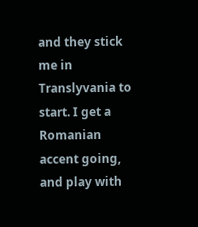and they stick me in Translyvania to start. I get a Romanian accent going, and play with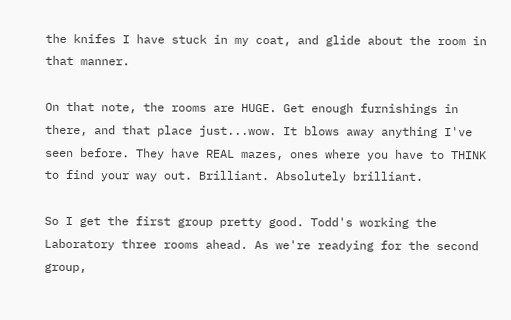the knifes I have stuck in my coat, and glide about the room in that manner.

On that note, the rooms are HUGE. Get enough furnishings in there, and that place just...wow. It blows away anything I've seen before. They have REAL mazes, ones where you have to THINK to find your way out. Brilliant. Absolutely brilliant.

So I get the first group pretty good. Todd's working the Laboratory three rooms ahead. As we're readying for the second group,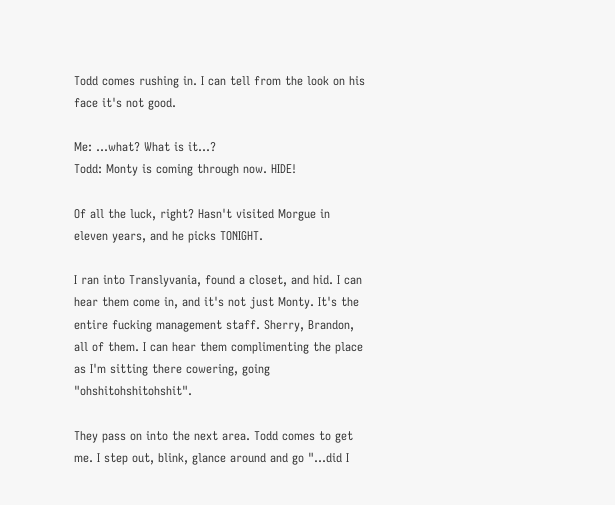Todd comes rushing in. I can tell from the look on his face it's not good.

Me: ...what? What is it...?
Todd: Monty is coming through now. HIDE!

Of all the luck, right? Hasn't visited Morgue in eleven years, and he picks TONIGHT.

I ran into Translyvania, found a closet, and hid. I can hear them come in, and it's not just Monty. It's the entire fucking management staff. Sherry, Brandon, all of them. I can hear them complimenting the place as I'm sitting there cowering, going "ohshitohshitohshit".

They pass on into the next area. Todd comes to get me. I step out, blink, glance around and go "...did I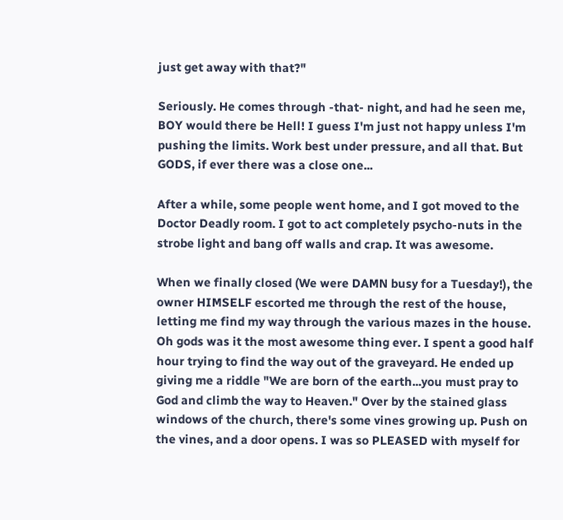just get away with that?"

Seriously. He comes through -that- night, and had he seen me, BOY would there be Hell! I guess I'm just not happy unless I'm pushing the limits. Work best under pressure, and all that. But GODS, if ever there was a close one...

After a while, some people went home, and I got moved to the Doctor Deadly room. I got to act completely psycho-nuts in the strobe light and bang off walls and crap. It was awesome.

When we finally closed (We were DAMN busy for a Tuesday!), the owner HIMSELF escorted me through the rest of the house, letting me find my way through the various mazes in the house. Oh gods was it the most awesome thing ever. I spent a good half hour trying to find the way out of the graveyard. He ended up giving me a riddle "We are born of the earth...you must pray to God and climb the way to Heaven." Over by the stained glass windows of the church, there's some vines growing up. Push on the vines, and a door opens. I was so PLEASED with myself for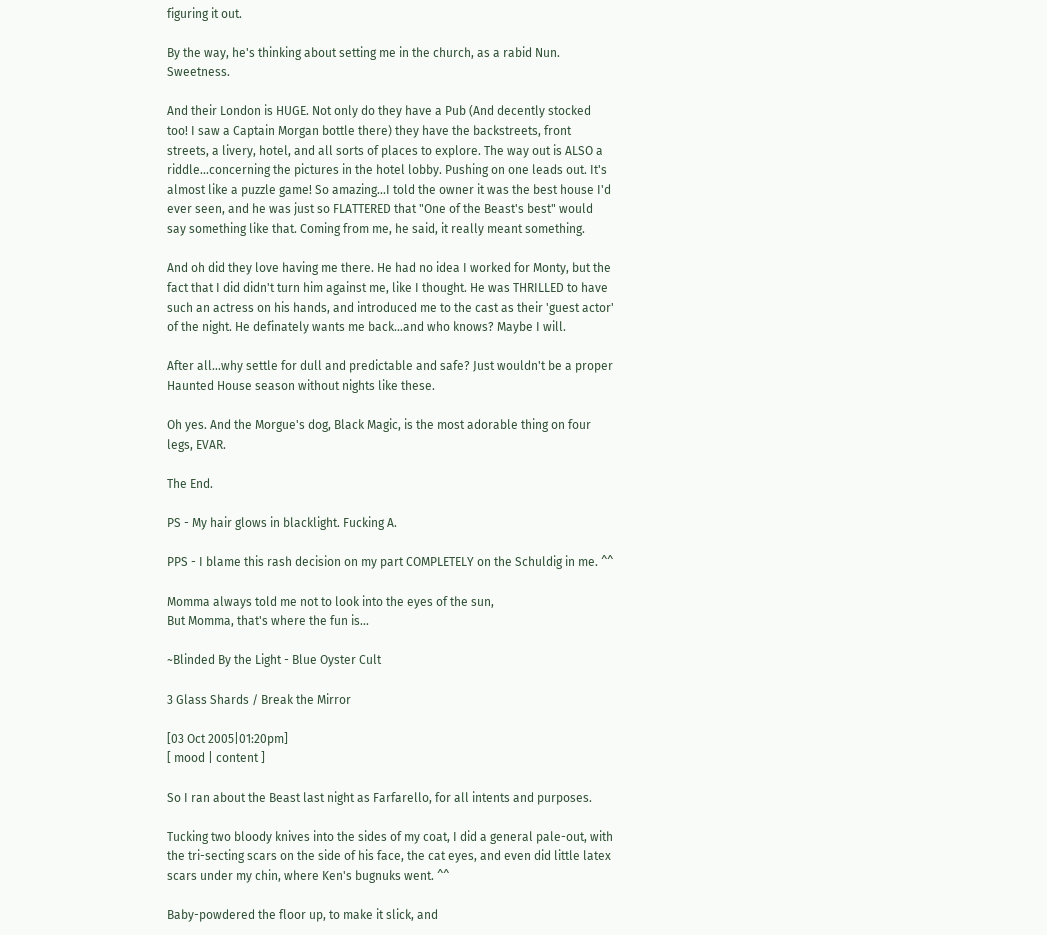figuring it out.

By the way, he's thinking about setting me in the church, as a rabid Nun. Sweetness.

And their London is HUGE. Not only do they have a Pub (And decently stocked too! I saw a Captain Morgan bottle there) they have the backstreets, front streets, a livery, hotel, and all sorts of places to explore. The way out is ALSO a riddle...concerning the pictures in the hotel lobby. Pushing on one leads out. It's almost like a puzzle game! So amazing...I told the owner it was the best house I'd ever seen, and he was just so FLATTERED that "One of the Beast's best" would say something like that. Coming from me, he said, it really meant something.

And oh did they love having me there. He had no idea I worked for Monty, but the fact that I did didn't turn him against me, like I thought. He was THRILLED to have such an actress on his hands, and introduced me to the cast as their 'guest actor' of the night. He definately wants me back...and who knows? Maybe I will.

After all...why settle for dull and predictable and safe? Just wouldn't be a proper Haunted House season without nights like these.

Oh yes. And the Morgue's dog, Black Magic, is the most adorable thing on four legs, EVAR.

The End.

PS - My hair glows in blacklight. Fucking A.

PPS - I blame this rash decision on my part COMPLETELY on the Schuldig in me. ^^

Momma always told me not to look into the eyes of the sun,
But Momma, that's where the fun is...

~Blinded By the Light - Blue Oyster Cult

3 Glass Shards / Break the Mirror

[03 Oct 2005|01:20pm]
[ mood | content ]

So I ran about the Beast last night as Farfarello, for all intents and purposes.

Tucking two bloody knives into the sides of my coat, I did a general pale-out, with the tri-secting scars on the side of his face, the cat eyes, and even did little latex scars under my chin, where Ken's bugnuks went. ^^

Baby-powdered the floor up, to make it slick, and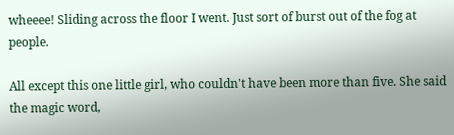wheeee! Sliding across the floor I went. Just sort of burst out of the fog at people.

All except this one little girl, who couldn't have been more than five. She said the magic word,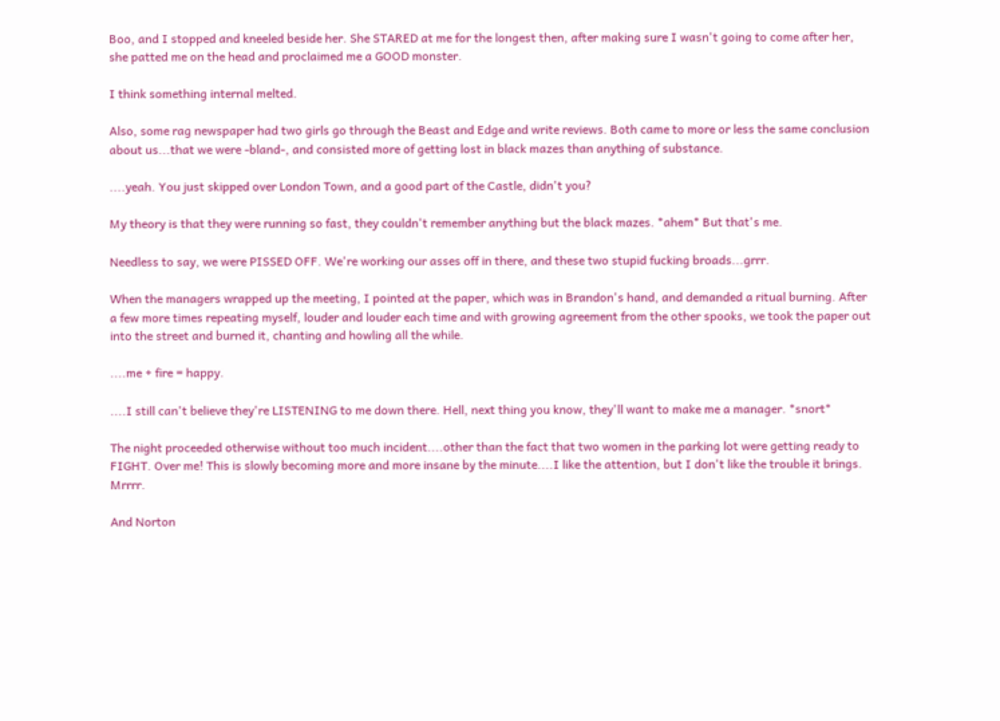Boo, and I stopped and kneeled beside her. She STARED at me for the longest then, after making sure I wasn't going to come after her, she patted me on the head and proclaimed me a GOOD monster.

I think something internal melted.

Also, some rag newspaper had two girls go through the Beast and Edge and write reviews. Both came to more or less the same conclusion about us...that we were -bland-, and consisted more of getting lost in black mazes than anything of substance.

....yeah. You just skipped over London Town, and a good part of the Castle, didn't you?

My theory is that they were running so fast, they couldn't remember anything but the black mazes. *ahem* But that's me.

Needless to say, we were PISSED OFF. We're working our asses off in there, and these two stupid fucking broads...grrr.

When the managers wrapped up the meeting, I pointed at the paper, which was in Brandon's hand, and demanded a ritual burning. After a few more times repeating myself, louder and louder each time and with growing agreement from the other spooks, we took the paper out into the street and burned it, chanting and howling all the while.

....me + fire = happy.

....I still can't believe they're LISTENING to me down there. Hell, next thing you know, they'll want to make me a manager. *snort*

The night proceeded otherwise without too much incident....other than the fact that two women in the parking lot were getting ready to FIGHT. Over me! This is slowly becoming more and more insane by the minute....I like the attention, but I don't like the trouble it brings. Mrrrr.

And Norton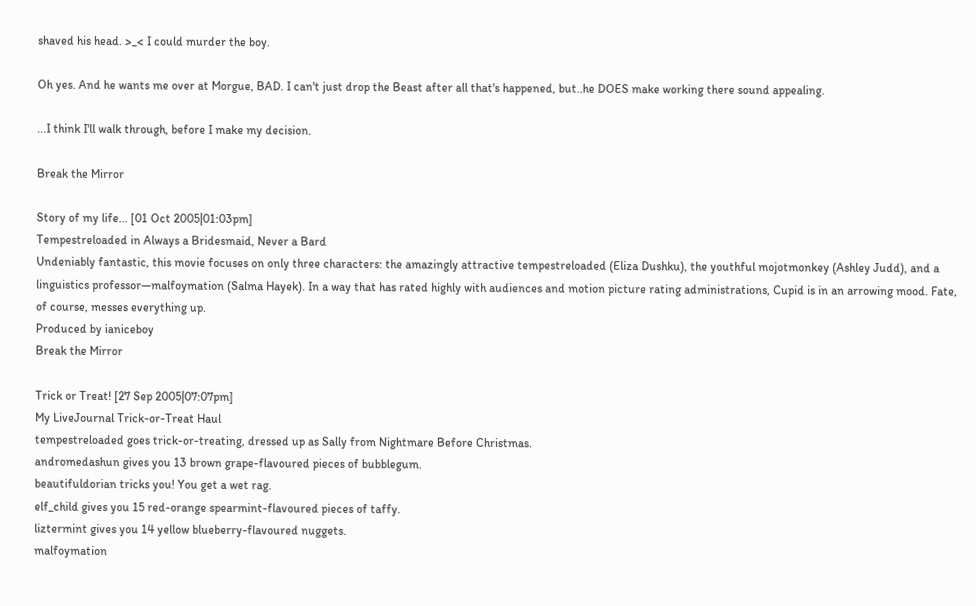shaved his head. >_< I could murder the boy.

Oh yes. And he wants me over at Morgue, BAD. I can't just drop the Beast after all that's happened, but..he DOES make working there sound appealing.

...I think I'll walk through, before I make my decision.

Break the Mirror

Story of my life... [01 Oct 2005|01:03pm]
Tempestreloaded in Always a Bridesmaid, Never a Bard
Undeniably fantastic, this movie focuses on only three characters: the amazingly attractive tempestreloaded (Eliza Dushku), the youthful mojotmonkey (Ashley Judd), and a linguistics professor—malfoymation (Salma Hayek). In a way that has rated highly with audiences and motion picture rating administrations, Cupid is in an arrowing mood. Fate, of course, messes everything up.
Produced by ianiceboy
Break the Mirror

Trick or Treat! [27 Sep 2005|07:07pm]
My LiveJournal Trick-or-Treat Haul
tempestreloaded goes trick-or-treating, dressed up as Sally from Nightmare Before Christmas.
andromedashun gives you 13 brown grape-flavoured pieces of bubblegum.
beautifuldorian tricks you! You get a wet rag.
elf_child gives you 15 red-orange spearmint-flavoured pieces of taffy.
liztermint gives you 14 yellow blueberry-flavoured nuggets.
malfoymation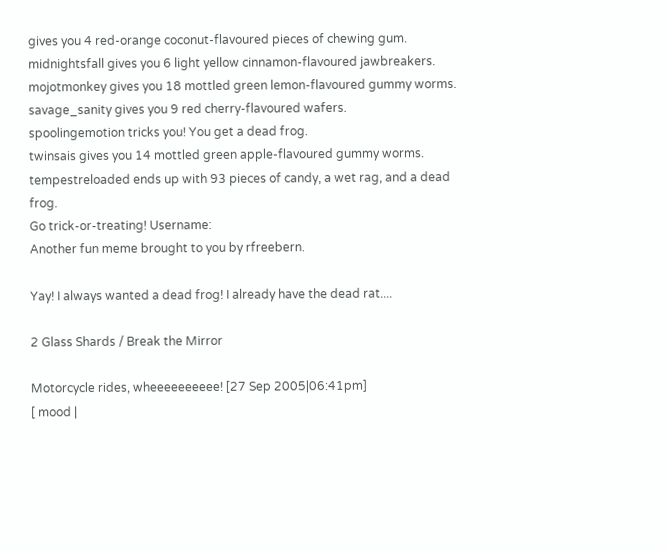gives you 4 red-orange coconut-flavoured pieces of chewing gum.
midnightsfall gives you 6 light yellow cinnamon-flavoured jawbreakers.
mojotmonkey gives you 18 mottled green lemon-flavoured gummy worms.
savage_sanity gives you 9 red cherry-flavoured wafers.
spoolingemotion tricks you! You get a dead frog.
twinsais gives you 14 mottled green apple-flavoured gummy worms.
tempestreloaded ends up with 93 pieces of candy, a wet rag, and a dead frog.
Go trick-or-treating! Username:
Another fun meme brought to you by rfreebern.

Yay! I always wanted a dead frog! I already have the dead rat....

2 Glass Shards / Break the Mirror

Motorcycle rides, wheeeeeeeeee! [27 Sep 2005|06:41pm]
[ mood |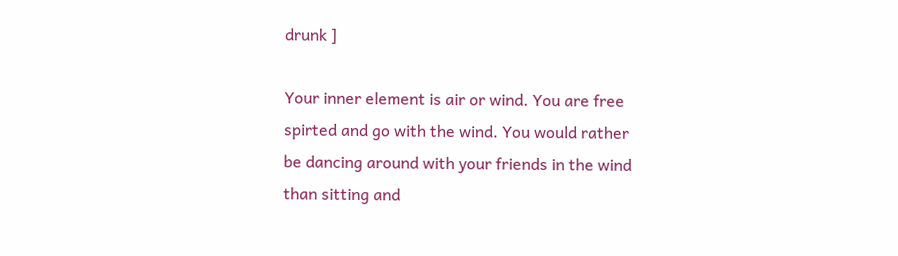drunk ]

Your inner element is air or wind. You are free
spirted and go with the wind. You would rather
be dancing around with your friends in the wind
than sitting and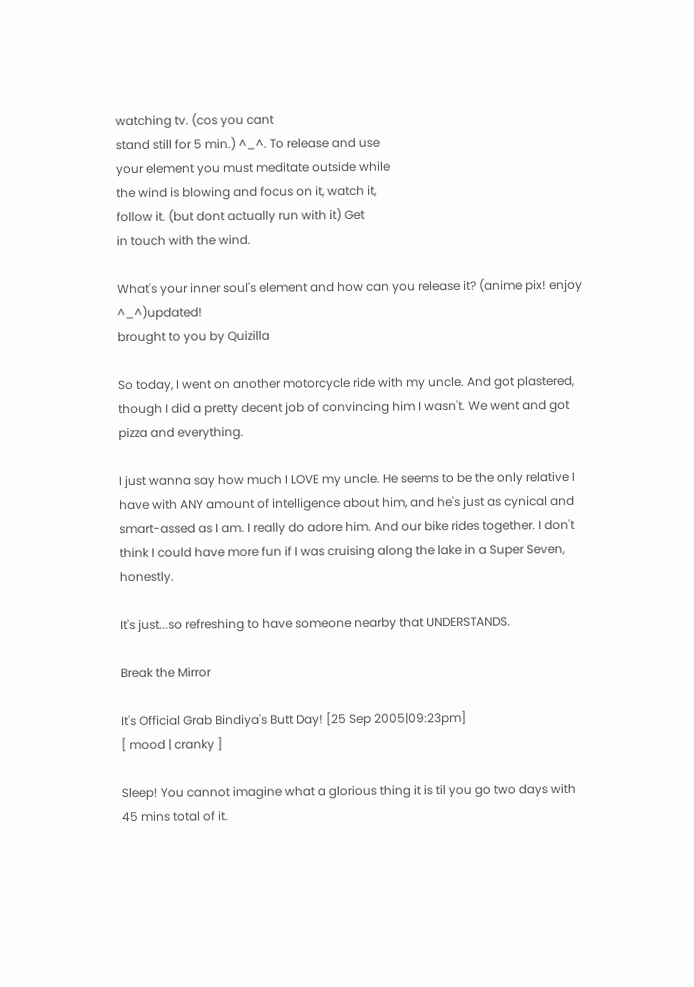watching tv. (cos you cant
stand still for 5 min.) ^_^. To release and use
your element you must meditate outside while
the wind is blowing and focus on it, watch it,
follow it. (but dont actually run with it) Get
in touch with the wind.

What's your inner soul's element and how can you release it? (anime pix! enjoy ^_^)updated!
brought to you by Quizilla

So today, I went on another motorcycle ride with my uncle. And got plastered, though I did a pretty decent job of convincing him I wasn't. We went and got pizza and everything.

I just wanna say how much I LOVE my uncle. He seems to be the only relative I have with ANY amount of intelligence about him, and he's just as cynical and smart-assed as I am. I really do adore him. And our bike rides together. I don't think I could have more fun if I was cruising along the lake in a Super Seven, honestly.

It's just...so refreshing to have someone nearby that UNDERSTANDS.

Break the Mirror

It's Official Grab Bindiya's Butt Day! [25 Sep 2005|09:23pm]
[ mood | cranky ]

Sleep! You cannot imagine what a glorious thing it is til you go two days with 45 mins total of it.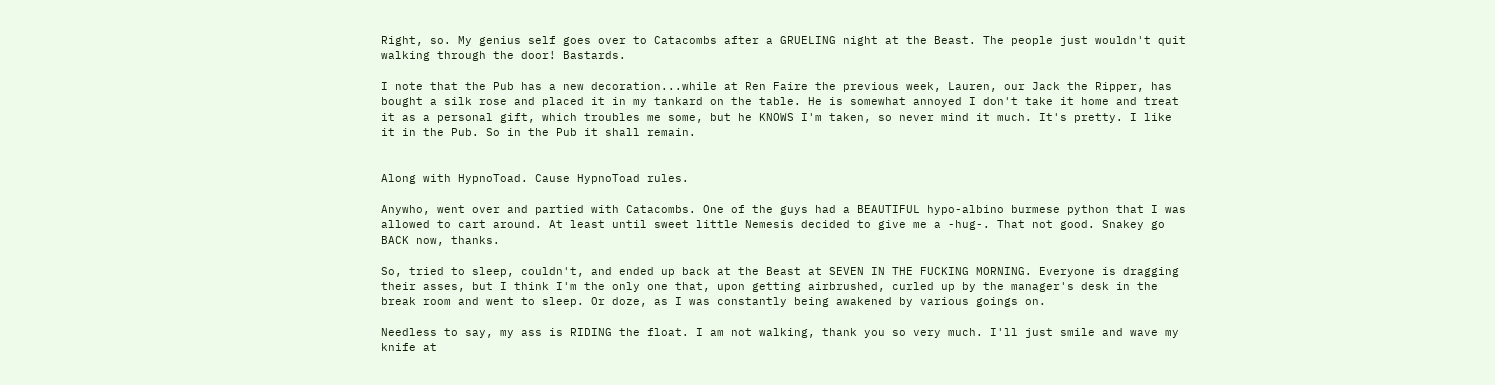Right, so. My genius self goes over to Catacombs after a GRUELING night at the Beast. The people just wouldn't quit walking through the door! Bastards.

I note that the Pub has a new decoration...while at Ren Faire the previous week, Lauren, our Jack the Ripper, has bought a silk rose and placed it in my tankard on the table. He is somewhat annoyed I don't take it home and treat it as a personal gift, which troubles me some, but he KNOWS I'm taken, so never mind it much. It's pretty. I like it in the Pub. So in the Pub it shall remain.


Along with HypnoToad. Cause HypnoToad rules.

Anywho, went over and partied with Catacombs. One of the guys had a BEAUTIFUL hypo-albino burmese python that I was allowed to cart around. At least until sweet little Nemesis decided to give me a -hug-. That not good. Snakey go BACK now, thanks.

So, tried to sleep, couldn't, and ended up back at the Beast at SEVEN IN THE FUCKING MORNING. Everyone is dragging their asses, but I think I'm the only one that, upon getting airbrushed, curled up by the manager's desk in the break room and went to sleep. Or doze, as I was constantly being awakened by various goings on.

Needless to say, my ass is RIDING the float. I am not walking, thank you so very much. I'll just smile and wave my knife at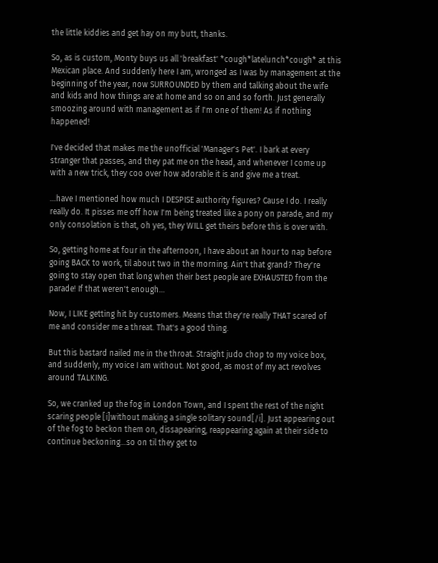the little kiddies and get hay on my butt, thanks.

So, as is custom, Monty buys us all 'breakfast' *cough*latelunch*cough* at this Mexican place. And suddenly here I am, wronged as I was by management at the beginning of the year, now SURROUNDED by them and talking about the wife and kids and how things are at home and so on and so forth. Just generally smoozing around with management as if I'm one of them! As if nothing happened!

I've decided that makes me the unofficial 'Manager's Pet'. I bark at every stranger that passes, and they pat me on the head, and whenever I come up with a new trick, they coo over how adorable it is and give me a treat.

...have I mentioned how much I DESPISE authority figures? Cause I do. I really really do. It pisses me off how I'm being treated like a pony on parade, and my only consolation is that, oh yes, they WILL get theirs before this is over with.

So, getting home at four in the afternoon, I have about an hour to nap before going BACK to work, til about two in the morning. Ain't that grand? They're going to stay open that long when their best people are EXHAUSTED from the parade! If that weren't enough...

Now, I LIKE getting hit by customers. Means that they're really THAT scared of me and consider me a threat. That's a good thing.

But this bastard nailed me in the throat. Straight judo chop to my voice box, and suddenly, my voice I am without. Not good, as most of my act revolves around TALKING.

So, we cranked up the fog in London Town, and I spent the rest of the night scaring people [i]without making a single solitary sound[/i]. Just appearing out of the fog to beckon them on, dissapearing, reappearing again at their side to continue beckoning...so on til they get to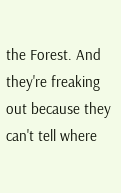the Forest. And they're freaking out because they can't tell where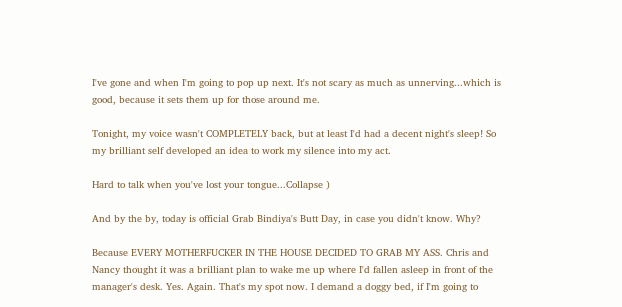I've gone and when I'm going to pop up next. It's not scary as much as unnerving...which is good, because it sets them up for those around me.

Tonight, my voice wasn't COMPLETELY back, but at least I'd had a decent night's sleep! So my brilliant self developed an idea to work my silence into my act.

Hard to talk when you've lost your tongue...Collapse )

And by the by, today is official Grab Bindiya's Butt Day, in case you didn't know. Why?

Because EVERY MOTHERFUCKER IN THE HOUSE DECIDED TO GRAB MY ASS. Chris and Nancy thought it was a brilliant plan to wake me up where I'd fallen asleep in front of the manager's desk. Yes. Again. That's my spot now. I demand a doggy bed, if I'm going to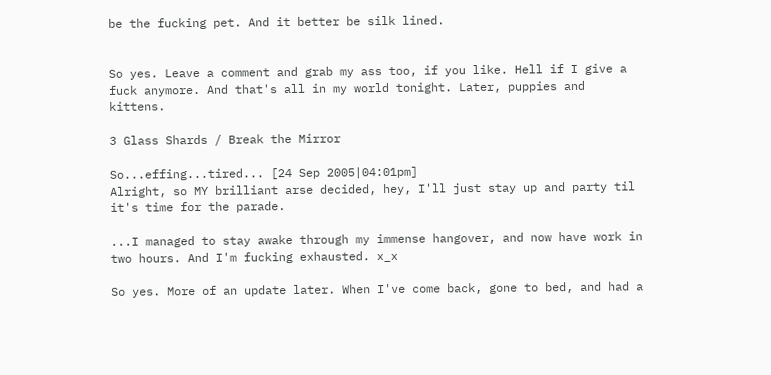be the fucking pet. And it better be silk lined.


So yes. Leave a comment and grab my ass too, if you like. Hell if I give a fuck anymore. And that's all in my world tonight. Later, puppies and kittens.

3 Glass Shards / Break the Mirror

So...effing...tired... [24 Sep 2005|04:01pm]
Alright, so MY brilliant arse decided, hey, I'll just stay up and party til it's time for the parade.

...I managed to stay awake through my immense hangover, and now have work in two hours. And I'm fucking exhausted. x_x

So yes. More of an update later. When I've come back, gone to bed, and had a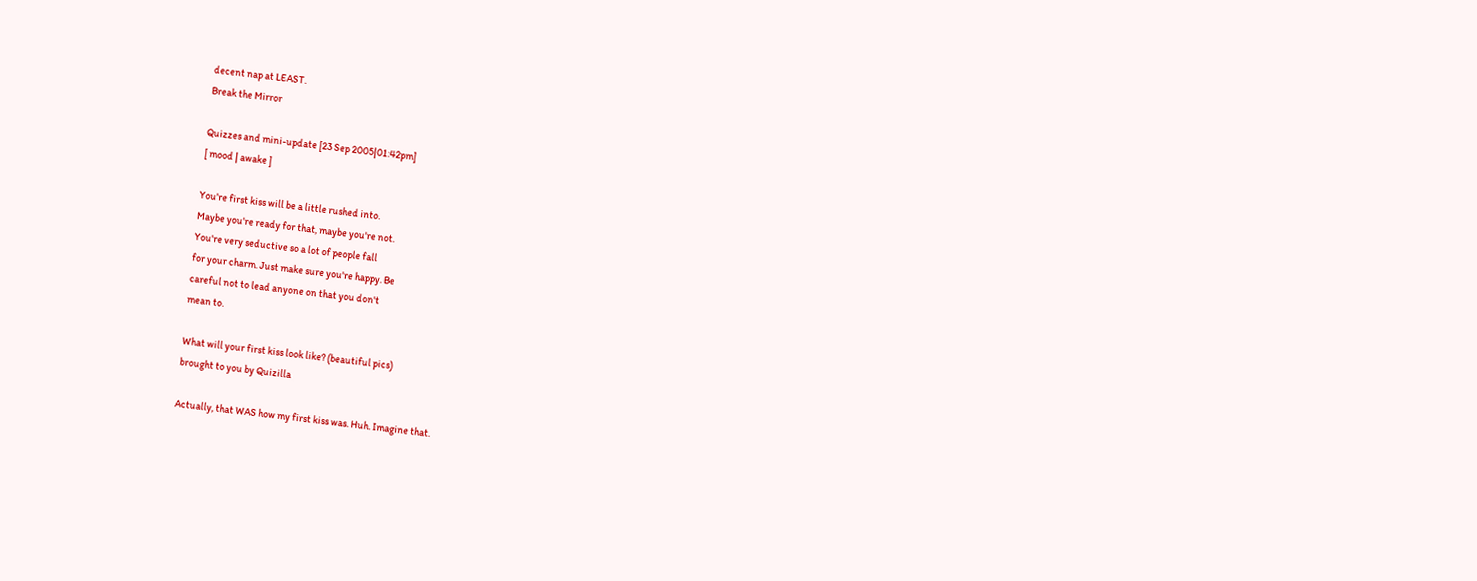decent nap at LEAST.
Break the Mirror

Quizzes and mini-update [23 Sep 2005|01:42pm]
[ mood | awake ]

You're first kiss will be a little rushed into.
Maybe you're ready for that, maybe you're not.
You're very seductive so a lot of people fall
for your charm. Just make sure you're happy. Be
careful not to lead anyone on that you don't
mean to.

What will your first kiss look like? (beautiful pics)
brought to you by Quizilla

Actually, that WAS how my first kiss was. Huh. Imagine that.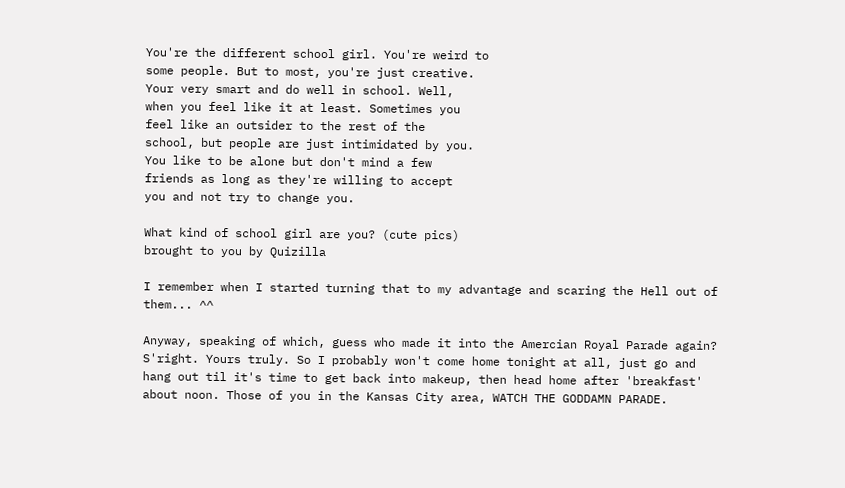You're the different school girl. You're weird to
some people. But to most, you're just creative.
Your very smart and do well in school. Well,
when you feel like it at least. Sometimes you
feel like an outsider to the rest of the
school, but people are just intimidated by you.
You like to be alone but don't mind a few
friends as long as they're willing to accept
you and not try to change you.

What kind of school girl are you? (cute pics)
brought to you by Quizilla

I remember when I started turning that to my advantage and scaring the Hell out of them... ^^

Anyway, speaking of which, guess who made it into the Amercian Royal Parade again? S'right. Yours truly. So I probably won't come home tonight at all, just go and hang out til it's time to get back into makeup, then head home after 'breakfast' about noon. Those of you in the Kansas City area, WATCH THE GODDAMN PARADE.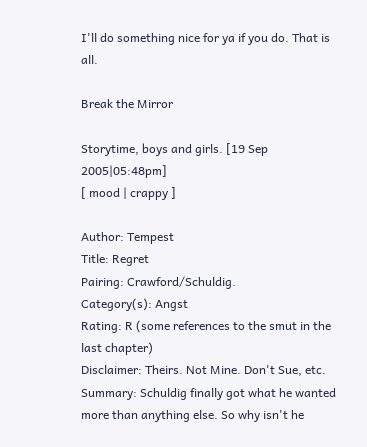I'll do something nice for ya if you do. That is all.

Break the Mirror

Storytime, boys and girls. [19 Sep 2005|05:48pm]
[ mood | crappy ]

Author: Tempest
Title: Regret
Pairing: Crawford/Schuldig.
Category(s): Angst
Rating: R (some references to the smut in the last chapter)
Disclaimer: Theirs. Not Mine. Don't Sue, etc.
Summary: Schuldig finally got what he wanted more than anything else. So why isn't he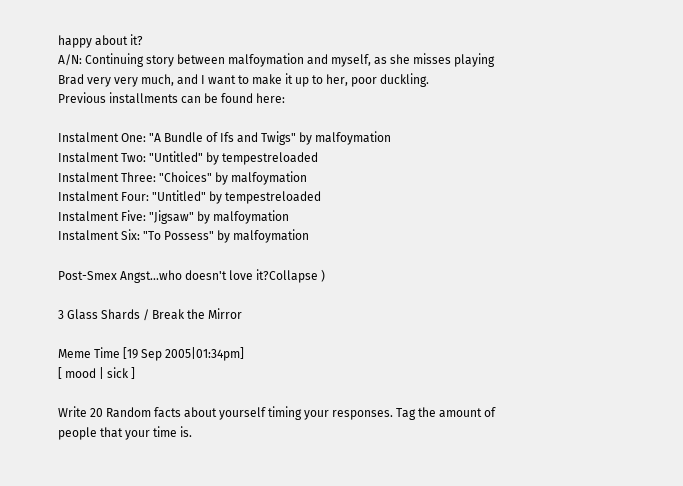happy about it?
A/N: Continuing story between malfoymation and myself, as she misses playing Brad very very much, and I want to make it up to her, poor duckling.
Previous installments can be found here:

Instalment One: "A Bundle of Ifs and Twigs" by malfoymation
Instalment Two: "Untitled" by tempestreloaded
Instalment Three: "Choices" by malfoymation
Instalment Four: "Untitled" by tempestreloaded
Instalment Five: "Jigsaw" by malfoymation
Instalment Six: "To Possess" by malfoymation

Post-Smex Angst...who doesn't love it?Collapse )

3 Glass Shards / Break the Mirror

Meme Time [19 Sep 2005|01:34pm]
[ mood | sick ]

Write 20 Random facts about yourself timing your responses. Tag the amount of people that your time is.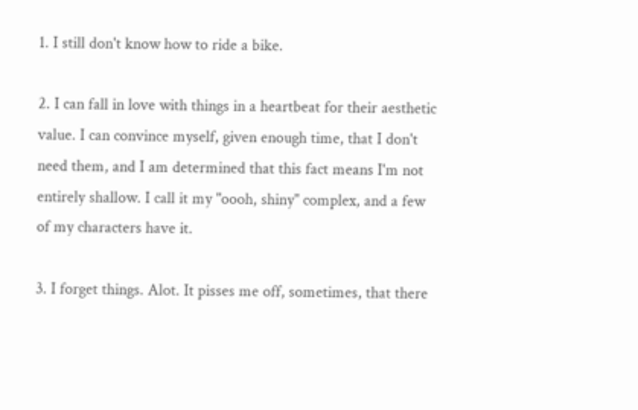1. I still don't know how to ride a bike.

2. I can fall in love with things in a heartbeat for their aesthetic value. I can convince myself, given enough time, that I don't need them, and I am determined that this fact means I'm not entirely shallow. I call it my "oooh, shiny" complex, and a few of my characters have it.

3. I forget things. Alot. It pisses me off, sometimes, that there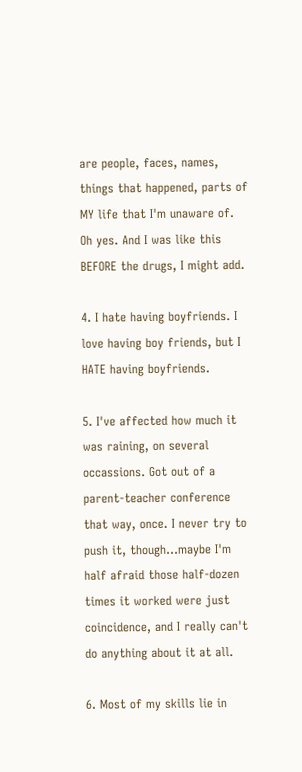are people, faces, names, things that happened, parts of MY life that I'm unaware of. Oh yes. And I was like this BEFORE the drugs, I might add.

4. I hate having boyfriends. I love having boy friends, but I HATE having boyfriends.

5. I've affected how much it was raining, on several occassions. Got out of a parent-teacher conference that way, once. I never try to push it, though...maybe I'm half afraid those half-dozen times it worked were just coincidence, and I really can't do anything about it at all.

6. Most of my skills lie in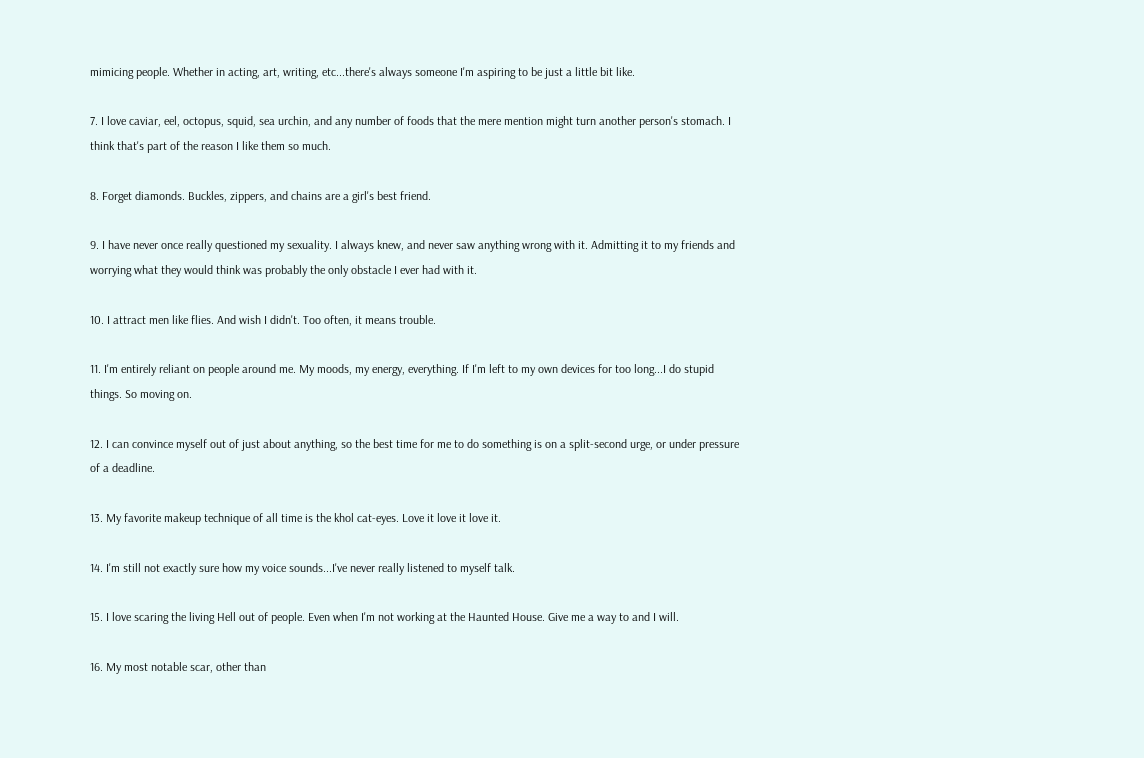mimicing people. Whether in acting, art, writing, etc...there's always someone I'm aspiring to be just a little bit like.

7. I love caviar, eel, octopus, squid, sea urchin, and any number of foods that the mere mention might turn another person's stomach. I think that's part of the reason I like them so much.

8. Forget diamonds. Buckles, zippers, and chains are a girl's best friend.

9. I have never once really questioned my sexuality. I always knew, and never saw anything wrong with it. Admitting it to my friends and worrying what they would think was probably the only obstacle I ever had with it.

10. I attract men like flies. And wish I didn't. Too often, it means trouble.

11. I'm entirely reliant on people around me. My moods, my energy, everything. If I'm left to my own devices for too long...I do stupid things. So moving on.

12. I can convince myself out of just about anything, so the best time for me to do something is on a split-second urge, or under pressure of a deadline.

13. My favorite makeup technique of all time is the khol cat-eyes. Love it love it love it.

14. I'm still not exactly sure how my voice sounds...I've never really listened to myself talk.

15. I love scaring the living Hell out of people. Even when I'm not working at the Haunted House. Give me a way to and I will.

16. My most notable scar, other than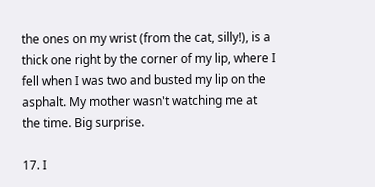the ones on my wrist (from the cat, silly!), is a thick one right by the corner of my lip, where I fell when I was two and busted my lip on the asphalt. My mother wasn't watching me at the time. Big surprise.

17. I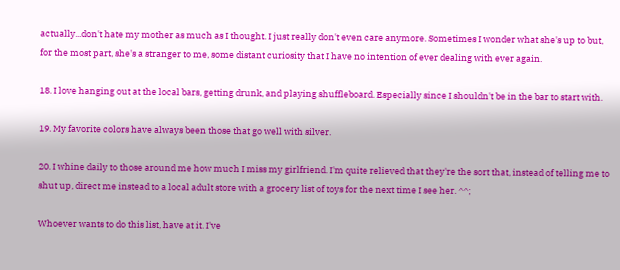actually...don't hate my mother as much as I thought. I just really don't even care anymore. Sometimes I wonder what she's up to but, for the most part, she's a stranger to me, some distant curiosity that I have no intention of ever dealing with ever again.

18. I love hanging out at the local bars, getting drunk, and playing shuffleboard. Especially since I shouldn't be in the bar to start with.

19. My favorite colors have always been those that go well with silver.

20. I whine daily to those around me how much I miss my girlfriend. I'm quite relieved that they're the sort that, instead of telling me to shut up, direct me instead to a local adult store with a grocery list of toys for the next time I see her. ^^;

Whoever wants to do this list, have at it. I've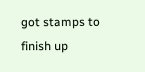got stamps to finish up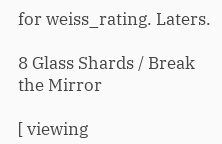for weiss_rating. Laters.

8 Glass Shards / Break the Mirror

[ viewing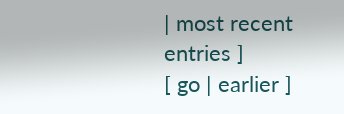| most recent entries ]
[ go | earlier ]